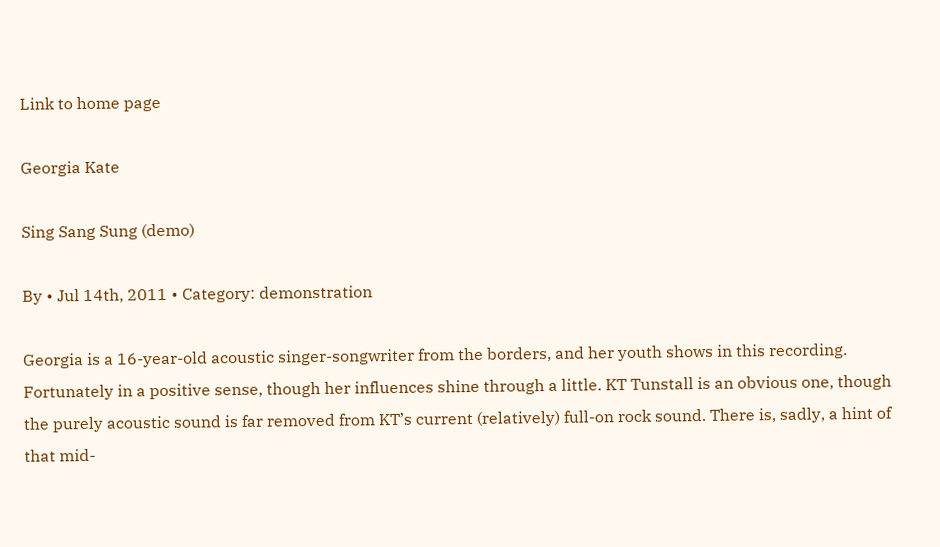Link to home page

Georgia Kate

Sing Sang Sung (demo)

By • Jul 14th, 2011 • Category: demonstration

Georgia is a 16-year-old acoustic singer-songwriter from the borders, and her youth shows in this recording. Fortunately in a positive sense, though her influences shine through a little. KT Tunstall is an obvious one, though the purely acoustic sound is far removed from KT’s current (relatively) full-on rock sound. There is, sadly, a hint of that mid-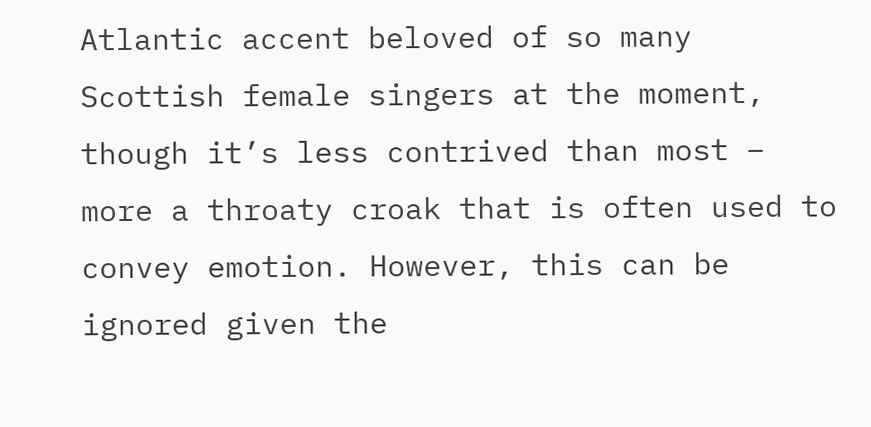Atlantic accent beloved of so many Scottish female singers at the moment, though it’s less contrived than most – more a throaty croak that is often used to convey emotion. However, this can be ignored given the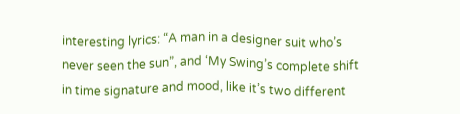interesting lyrics: “A man in a designer suit who’s never seen the sun”, and ‘My Swing’s complete shift in time signature and mood, like it’s two different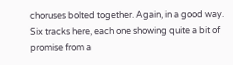choruses bolted together. Again, in a good way. Six tracks here, each one showing quite a bit of promise from a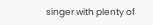singer with plenty of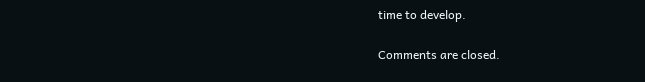time to develop.

Comments are closed.